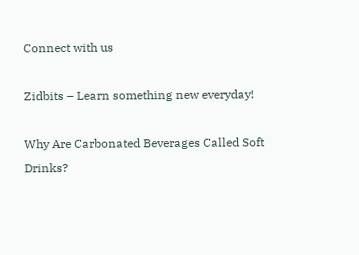Connect with us

Zidbits – Learn something new everyday!

Why Are Carbonated Beverages Called Soft Drinks?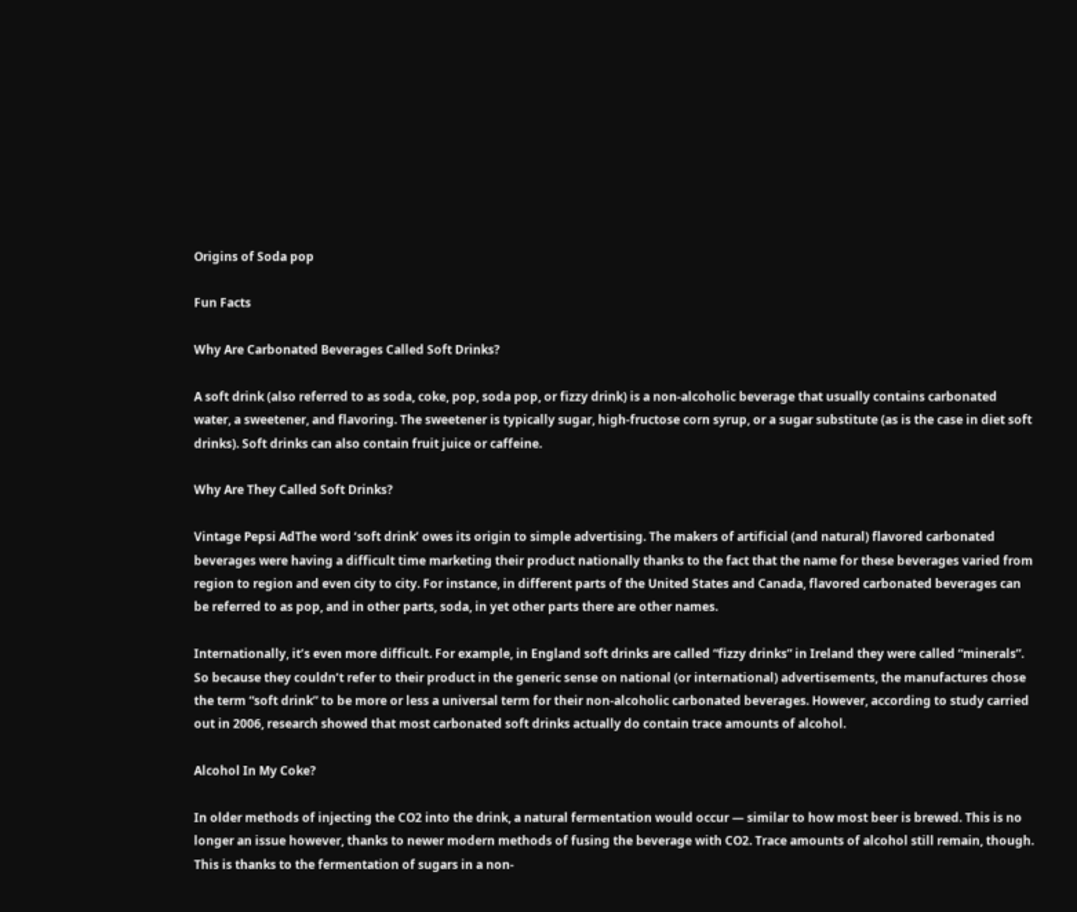Origins of Soda pop

Fun Facts

Why Are Carbonated Beverages Called Soft Drinks?

A soft drink (also referred to as soda, coke, pop, soda pop, or fizzy drink) is a non-alcoholic beverage that usually contains carbonated water, a sweetener, and flavoring. The sweetener is typically sugar, high-fructose corn syrup, or a sugar substitute (as is the case in diet soft drinks). Soft drinks can also contain fruit juice or caffeine.

Why Are They Called Soft Drinks?

Vintage Pepsi AdThe word ‘soft drink’ owes its origin to simple advertising. The makers of artificial (and natural) flavored carbonated beverages were having a difficult time marketing their product nationally thanks to the fact that the name for these beverages varied from region to region and even city to city. For instance, in different parts of the United States and Canada, flavored carbonated beverages can be referred to as pop, and in other parts, soda, in yet other parts there are other names.

Internationally, it’s even more difficult. For example, in England soft drinks are called “fizzy drinks” in Ireland they were called “minerals”. So because they couldn’t refer to their product in the generic sense on national (or international) advertisements, the manufactures chose the term “soft drink” to be more or less a universal term for their non-alcoholic carbonated beverages. However, according to study carried out in 2006, research showed that most carbonated soft drinks actually do contain trace amounts of alcohol.

Alcohol In My Coke?

In older methods of injecting the CO2 into the drink, a natural fermentation would occur — similar to how most beer is brewed. This is no longer an issue however, thanks to newer modern methods of fusing the beverage with CO2. Trace amounts of alcohol still remain, though. This is thanks to the fermentation of sugars in a non-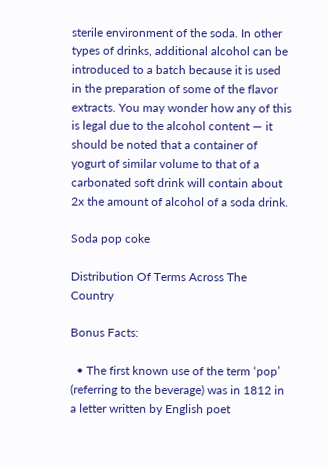sterile environment of the soda. In other types of drinks, additional alcohol can be introduced to a batch because it is used in the preparation of some of the flavor extracts. You may wonder how any of this is legal due to the alcohol content — it should be noted that a container of yogurt of similar volume to that of a carbonated soft drink will contain about 2x the amount of alcohol of a soda drink.

Soda pop coke

Distribution Of Terms Across The Country

Bonus Facts:

  • The first known use of the term ‘pop’ (referring to the beverage) was in 1812 in a letter written by English poet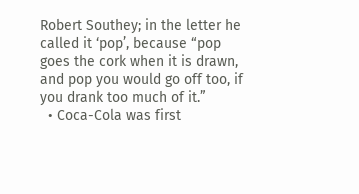Robert Southey; in the letter he called it ‘pop’, because “pop goes the cork when it is drawn, and pop you would go off too, if you drank too much of it.”
  • Coca-Cola was first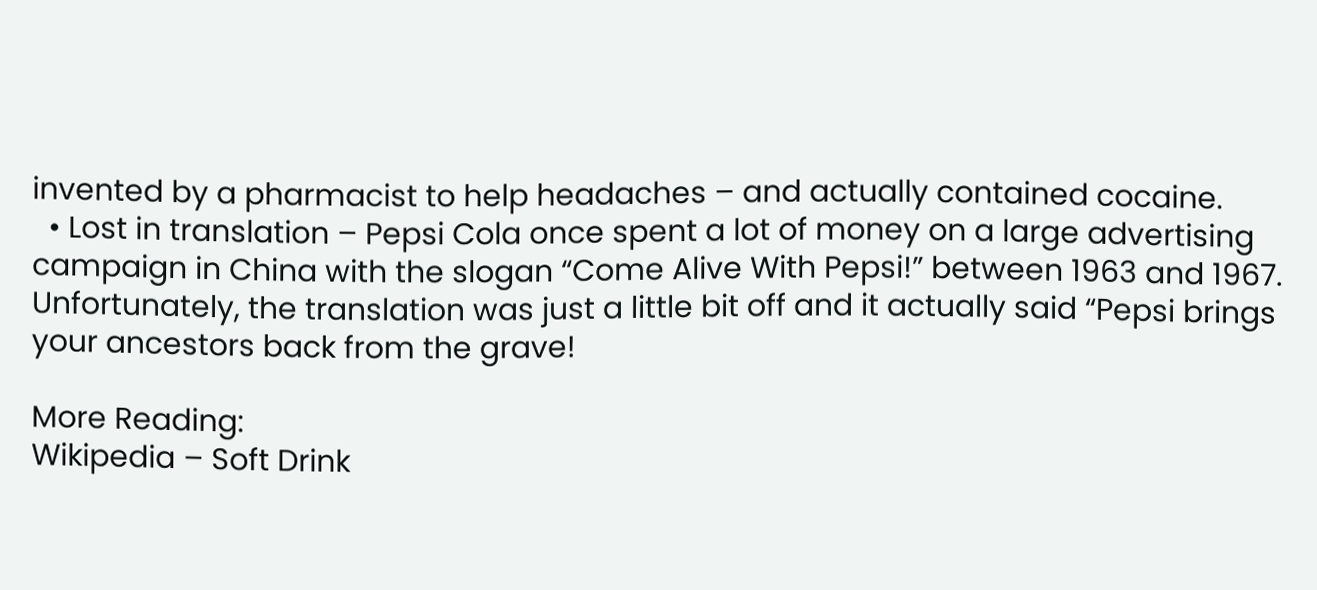invented by a pharmacist to help headaches – and actually contained cocaine.
  • Lost in translation – Pepsi Cola once spent a lot of money on a large advertising campaign in China with the slogan “Come Alive With Pepsi!” between 1963 and 1967. Unfortunately, the translation was just a little bit off and it actually said “Pepsi brings your ancestors back from the grave!

More Reading:
Wikipedia – Soft Drink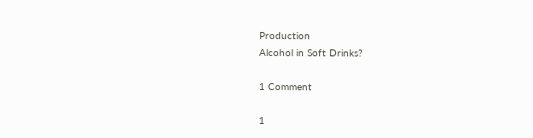Production
Alcohol in Soft Drinks?

1 Comment

1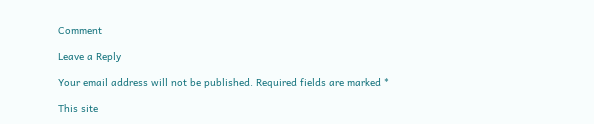Comment

Leave a Reply

Your email address will not be published. Required fields are marked *

This site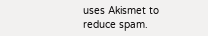uses Akismet to reduce spam.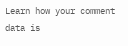Learn how your comment data is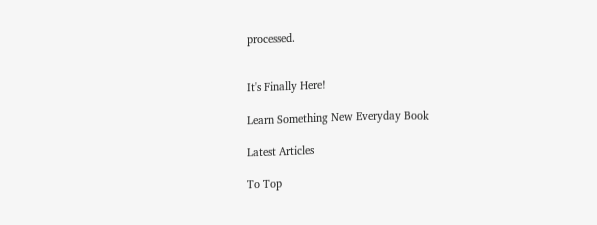processed.


It's Finally Here!

Learn Something New Everyday Book

Latest Articles

To Top